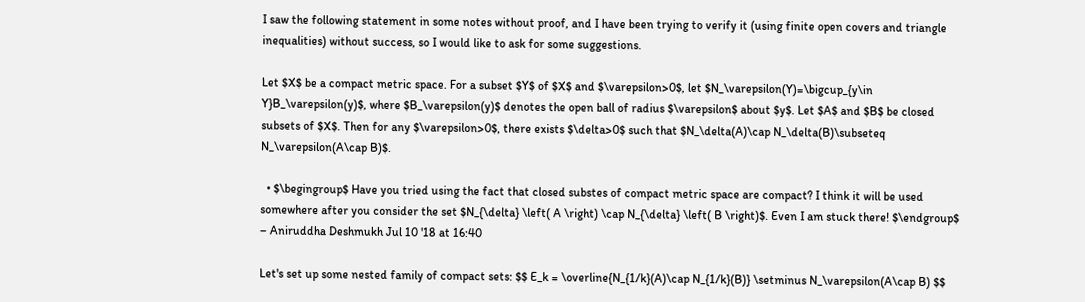I saw the following statement in some notes without proof, and I have been trying to verify it (using finite open covers and triangle inequalities) without success, so I would like to ask for some suggestions.

Let $X$ be a compact metric space. For a subset $Y$ of $X$ and $\varepsilon>0$, let $N_\varepsilon(Y)=\bigcup_{y\in Y}B_\varepsilon(y)$, where $B_\varepsilon(y)$ denotes the open ball of radius $\varepsilon$ about $y$. Let $A$ and $B$ be closed subsets of $X$. Then for any $\varepsilon>0$, there exists $\delta>0$ such that $N_\delta(A)\cap N_\delta(B)\subseteq N_\varepsilon(A\cap B)$.

  • $\begingroup$ Have you tried using the fact that closed substes of compact metric space are compact? I think it will be used somewhere after you consider the set $N_{\delta} \left( A \right) \cap N_{\delta} \left( B \right)$. Even I am stuck there! $\endgroup$ – Aniruddha Deshmukh Jul 10 '18 at 16:40

Let's set up some nested family of compact sets: $$ E_k = \overline{N_{1/k}(A)\cap N_{1/k}(B)} \setminus N_\varepsilon(A\cap B) $$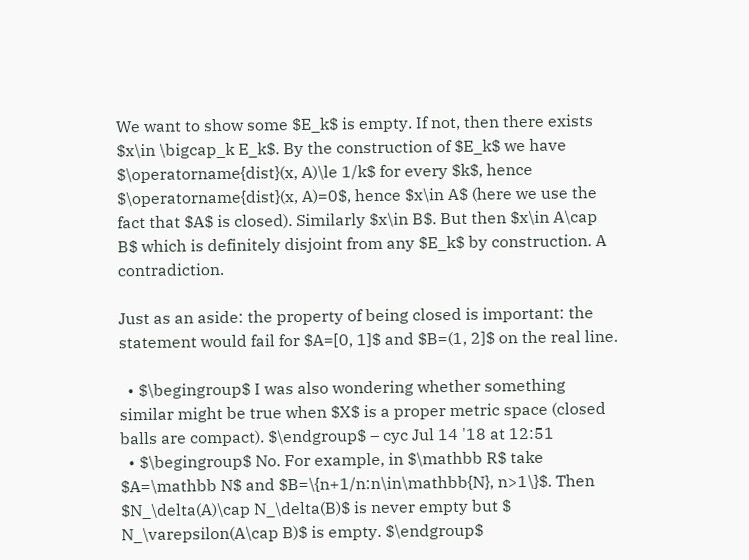We want to show some $E_k$ is empty. If not, then there exists $x\in \bigcap_k E_k$. By the construction of $E_k$ we have $\operatorname{dist}(x, A)\le 1/k$ for every $k$, hence $\operatorname{dist}(x, A)=0$, hence $x\in A$ (here we use the fact that $A$ is closed). Similarly $x\in B$. But then $x\in A\cap B$ which is definitely disjoint from any $E_k$ by construction. A contradiction.

Just as an aside: the property of being closed is important: the statement would fail for $A=[0, 1]$ and $B=(1, 2]$ on the real line.

  • $\begingroup$ I was also wondering whether something similar might be true when $X$ is a proper metric space (closed balls are compact). $\endgroup$ – cyc Jul 14 '18 at 12:51
  • $\begingroup$ No. For example, in $\mathbb R$ take $A=\mathbb N$ and $B=\{n+1/n:n\in\mathbb{N}, n>1\}$. Then $N_\delta(A)\cap N_\delta(B)$ is never empty but $ N_\varepsilon(A\cap B)$ is empty. $\endgroup$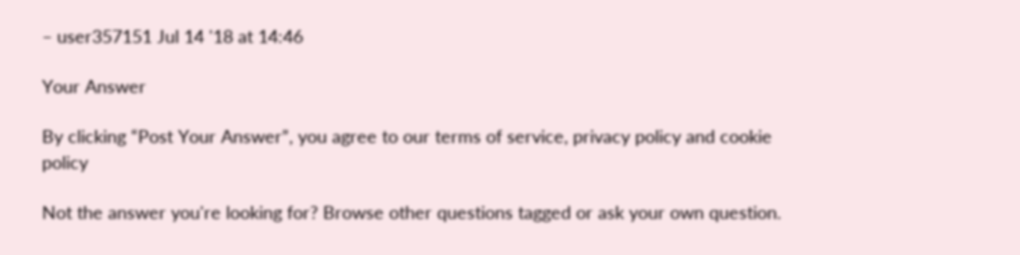– user357151 Jul 14 '18 at 14:46

Your Answer

By clicking “Post Your Answer”, you agree to our terms of service, privacy policy and cookie policy

Not the answer you're looking for? Browse other questions tagged or ask your own question.